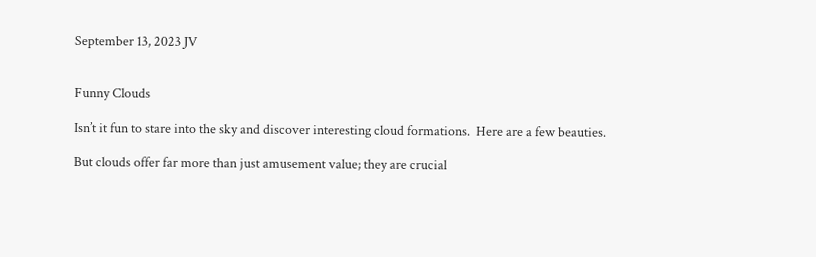September 13, 2023 JV


Funny Clouds

Isn’t it fun to stare into the sky and discover interesting cloud formations.  Here are a few beauties.

But clouds offer far more than just amusement value; they are crucial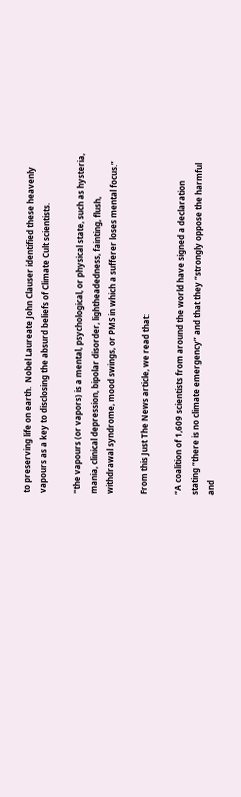to preserving life on earth.  Nobel Laureate John Clauser identified these heavenly vapours as a key to disclosing the absurd beliefs of Climate Cult scientists.

“the vapours (or vapors) is a mental, psychological, or physical state, such as hysteria, mania, clinical depression, bipolar disorder, lightheadedness, fainting, flush, withdrawal syndrome, mood swings, or PMS in which a sufferer loses mental focus.”

From this Just The News article, we read that:

“A coalition of 1,609 scientists from around the world have signed a declaration stating “there is no climate emergency” and that they “strongly oppose the harmful and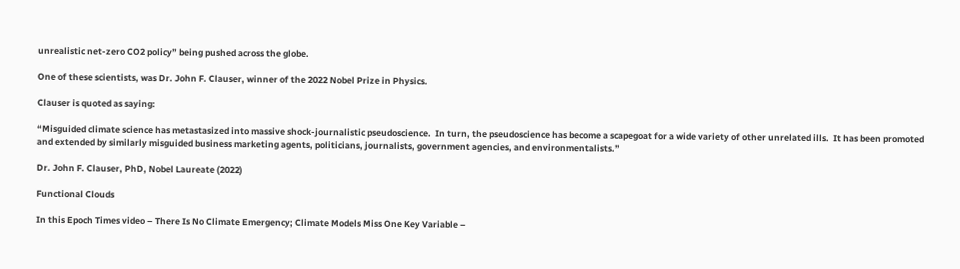unrealistic net-zero CO2 policy” being pushed across the globe.

One of these scientists, was Dr. John F. Clauser, winner of the 2022 Nobel Prize in Physics.

Clauser is quoted as saying:

“Misguided climate science has metastasized into massive shock-journalistic pseudoscience.  In turn, the pseudoscience has become a scapegoat for a wide variety of other unrelated ills.  It has been promoted and extended by similarly misguided business marketing agents, politicians, journalists, government agencies, and environmentalists.”

Dr. John F. Clauser, PhD, Nobel Laureate (2022)

Functional Clouds

In this Epoch Times video – There Is No Climate Emergency; Climate Models Miss One Key Variable –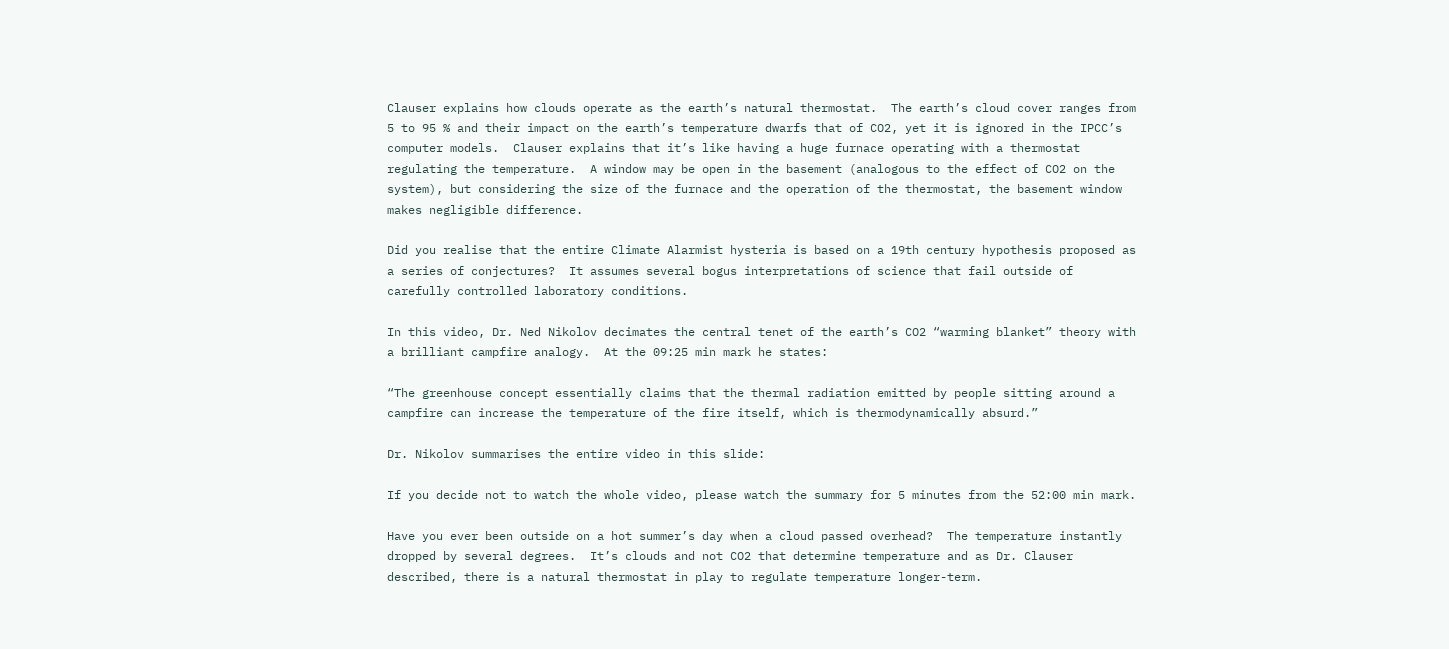Clauser explains how clouds operate as the earth’s natural thermostat.  The earth’s cloud cover ranges from 5 to 95 % and their impact on the earth’s temperature dwarfs that of CO2, yet it is ignored in the IPCC’s computer models.  Clauser explains that it’s like having a huge furnace operating with a thermostat regulating the temperature.  A window may be open in the basement (analogous to the effect of CO2 on the system), but considering the size of the furnace and the operation of the thermostat, the basement window makes negligible difference.

Did you realise that the entire Climate Alarmist hysteria is based on a 19th century hypothesis proposed as a series of conjectures?  It assumes several bogus interpretations of science that fail outside of carefully controlled laboratory conditions.

In this video, Dr. Ned Nikolov decimates the central tenet of the earth’s CO2 “warming blanket” theory with a brilliant campfire analogy.  At the 09:25 min mark he states:

“The greenhouse concept essentially claims that the thermal radiation emitted by people sitting around a campfire can increase the temperature of the fire itself, which is thermodynamically absurd.”

Dr. Nikolov summarises the entire video in this slide:

If you decide not to watch the whole video, please watch the summary for 5 minutes from the 52:00 min mark.

Have you ever been outside on a hot summer’s day when a cloud passed overhead?  The temperature instantly dropped by several degrees.  It’s clouds and not CO2 that determine temperature and as Dr. Clauser described, there is a natural thermostat in play to regulate temperature longer-term.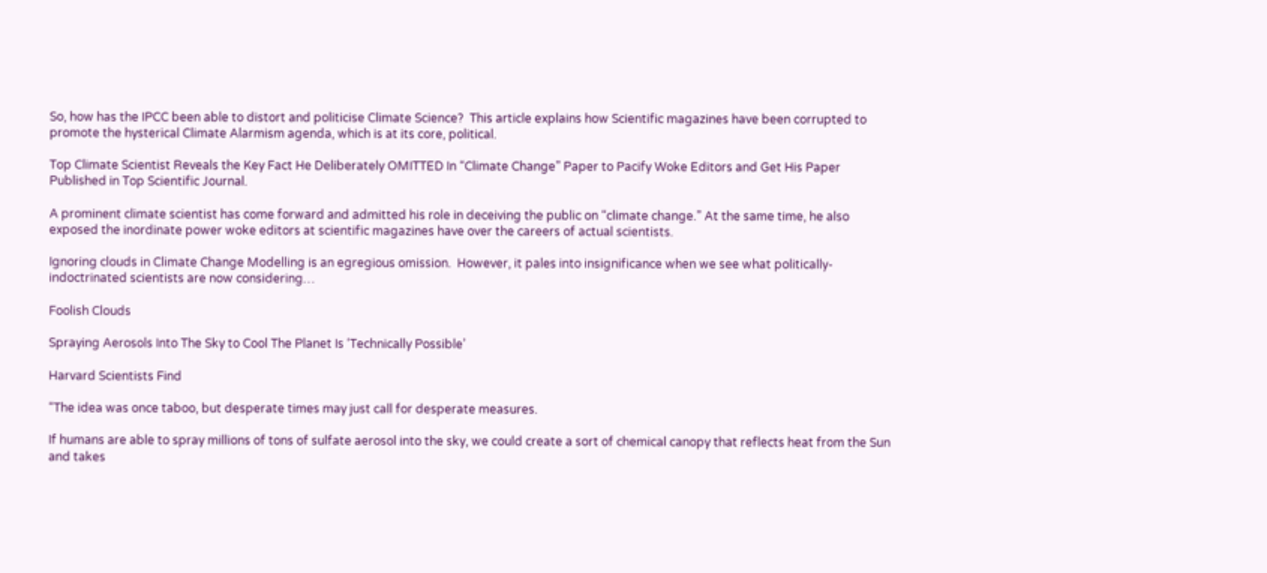So, how has the IPCC been able to distort and politicise Climate Science?  This article explains how Scientific magazines have been corrupted to promote the hysterical Climate Alarmism agenda, which is at its core, political.

Top Climate Scientist Reveals the Key Fact He Deliberately OMITTED In “Climate Change” Paper to Pacify Woke Editors and Get His Paper Published in Top Scientific Journal.

A prominent climate scientist has come forward and admitted his role in deceiving the public on “climate change.” At the same time, he also exposed the inordinate power woke editors at scientific magazines have over the careers of actual scientists.

Ignoring clouds in Climate Change Modelling is an egregious omission.  However, it pales into insignificance when we see what politically-indoctrinated scientists are now considering…

Foolish Clouds

Spraying Aerosols Into The Sky to Cool The Planet Is ‘Technically Possible’

Harvard Scientists Find

“The idea was once taboo, but desperate times may just call for desperate measures.

If humans are able to spray millions of tons of sulfate aerosol into the sky, we could create a sort of chemical canopy that reflects heat from the Sun and takes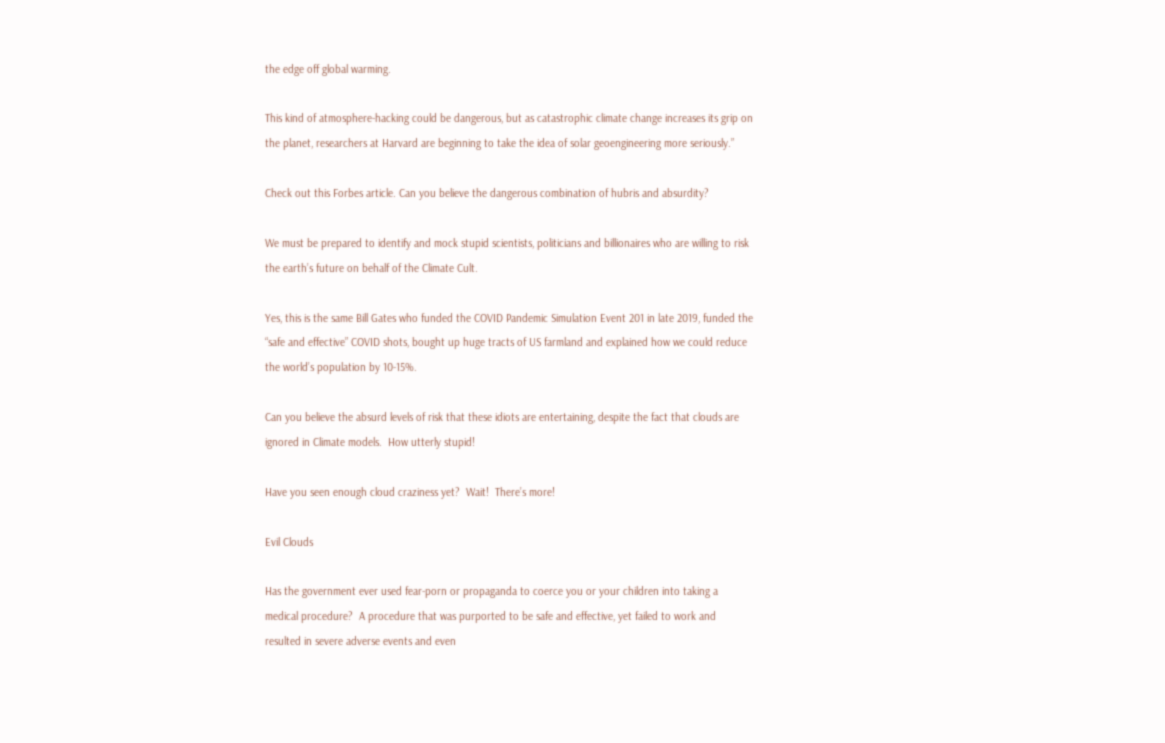the edge off global warming.

This kind of atmosphere-hacking could be dangerous, but as catastrophic climate change increases its grip on the planet, researchers at Harvard are beginning to take the idea of solar geoengineering more seriously.”

Check out this Forbes article. Can you believe the dangerous combination of hubris and absurdity?

We must be prepared to identify and mock stupid scientists, politicians and billionaires who are willing to risk the earth’s future on behalf of the Climate Cult.

Yes, this is the same Bill Gates who funded the COVID Pandemic Simulation Event 201 in late 2019, funded the “safe and effective” COVID shots, bought up huge tracts of US farmland and explained how we could reduce the world’s population by 10-15%.

Can you believe the absurd levels of risk that these idiots are entertaining, despite the fact that clouds are ignored in Climate models.  How utterly stupid!

Have you seen enough cloud craziness yet?  Wait!  There’s more!

Evil Clouds

Has the government ever used fear-porn or propaganda to coerce you or your children into taking a medical procedure?  A procedure that was purported to be safe and effective, yet failed to work and resulted in severe adverse events and even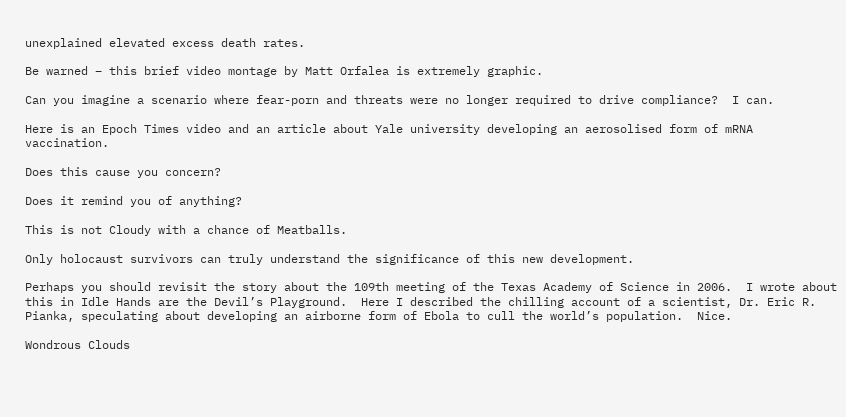unexplained elevated excess death rates.

Be warned – this brief video montage by Matt Orfalea is extremely graphic.

Can you imagine a scenario where fear-porn and threats were no longer required to drive compliance?  I can.

Here is an Epoch Times video and an article about Yale university developing an aerosolised form of mRNA vaccination.

Does this cause you concern?

Does it remind you of anything?

This is not Cloudy with a chance of Meatballs.

Only holocaust survivors can truly understand the significance of this new development.

Perhaps you should revisit the story about the 109th meeting of the Texas Academy of Science in 2006.  I wrote about this in Idle Hands are the Devil’s Playground.  Here I described the chilling account of a scientist, Dr. Eric R. Pianka, speculating about developing an airborne form of Ebola to cull the world’s population.  Nice.

Wondrous Clouds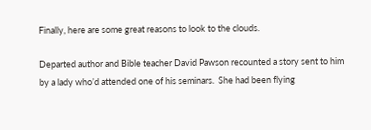Finally, here are some great reasons to look to the clouds.

Departed author and Bible teacher David Pawson recounted a story sent to him by a lady who’d attended one of his seminars.  She had been flying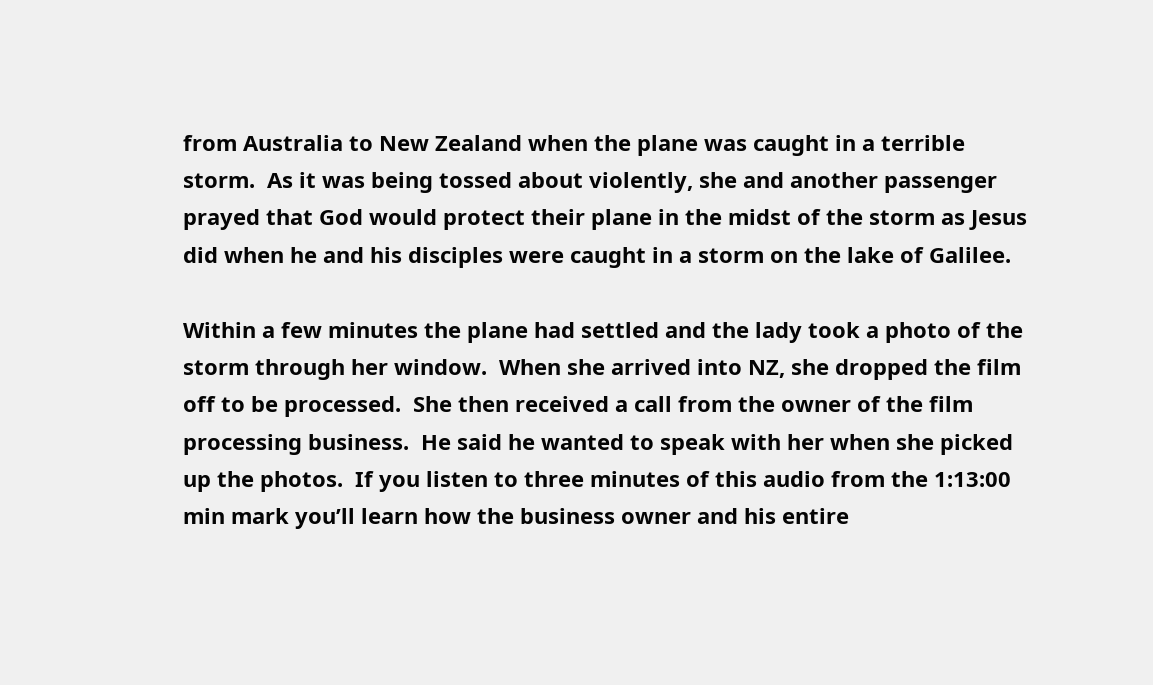from Australia to New Zealand when the plane was caught in a terrible storm.  As it was being tossed about violently, she and another passenger prayed that God would protect their plane in the midst of the storm as Jesus did when he and his disciples were caught in a storm on the lake of Galilee.

Within a few minutes the plane had settled and the lady took a photo of the storm through her window.  When she arrived into NZ, she dropped the film off to be processed.  She then received a call from the owner of the film processing business.  He said he wanted to speak with her when she picked up the photos.  If you listen to three minutes of this audio from the 1:13:00 min mark you’ll learn how the business owner and his entire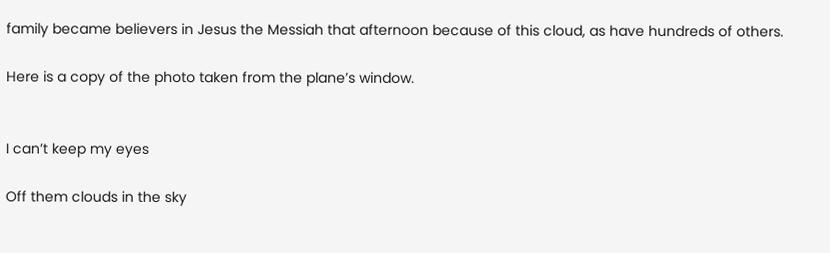family became believers in Jesus the Messiah that afternoon because of this cloud, as have hundreds of others.

Here is a copy of the photo taken from the plane’s window.


I can’t keep my eyes

Off them clouds in the sky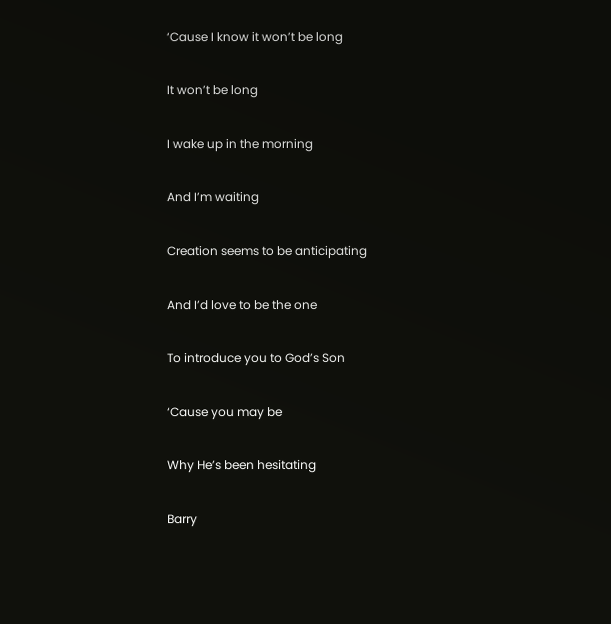‘Cause I know it won’t be long

It won’t be long

I wake up in the morning

And I’m waiting

Creation seems to be anticipating

And I’d love to be the one

To introduce you to God’s Son

‘Cause you may be

Why He’s been hesitating

Barry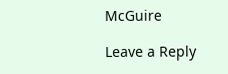McGuire

Leave a Reply